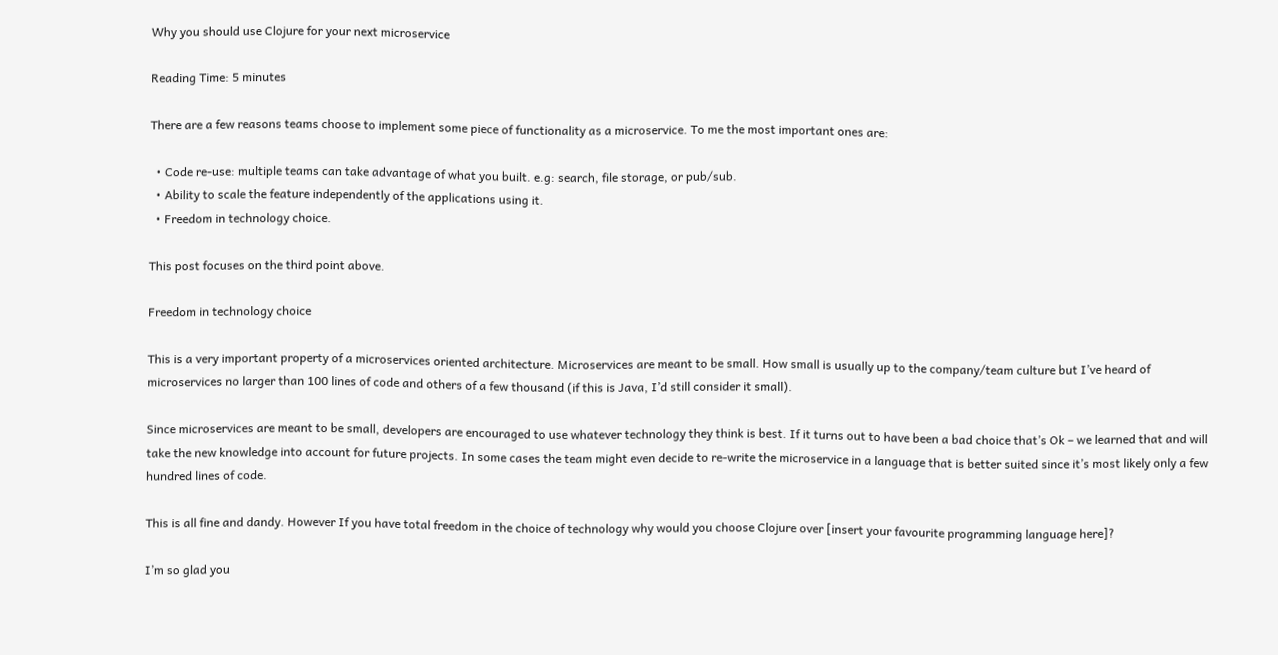Why you should use Clojure for your next microservice

Reading Time: 5 minutes

There are a few reasons teams choose to implement some piece of functionality as a microservice. To me the most important ones are:

  • Code re-use: multiple teams can take advantage of what you built. e.g: search, file storage, or pub/sub.
  • Ability to scale the feature independently of the applications using it.
  • Freedom in technology choice.

This post focuses on the third point above.

Freedom in technology choice

This is a very important property of a microservices oriented architecture. Microservices are meant to be small. How small is usually up to the company/team culture but I’ve heard of microservices no larger than 100 lines of code and others of a few thousand (if this is Java, I’d still consider it small).

Since microservices are meant to be small, developers are encouraged to use whatever technology they think is best. If it turns out to have been a bad choice that’s Ok – we learned that and will take the new knowledge into account for future projects. In some cases the team might even decide to re-write the microservice in a language that is better suited since it’s most likely only a few hundred lines of code.

This is all fine and dandy. However If you have total freedom in the choice of technology why would you choose Clojure over [insert your favourite programming language here]?

I’m so glad you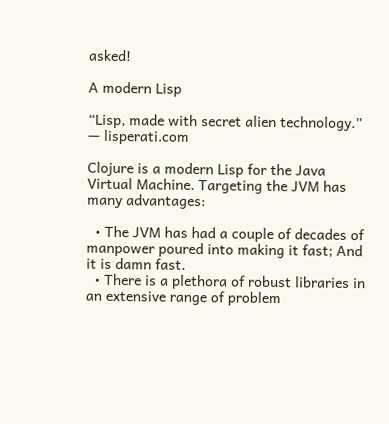asked!

A modern Lisp

“Lisp, made with secret alien technology.” — lisperati.com

Clojure is a modern Lisp for the Java Virtual Machine. Targeting the JVM has many advantages:

  • The JVM has had a couple of decades of manpower poured into making it fast; And it is damn fast.
  • There is a plethora of robust libraries in an extensive range of problem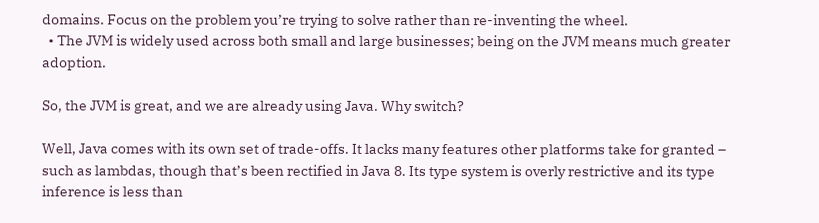domains. Focus on the problem you’re trying to solve rather than re-inventing the wheel.
  • The JVM is widely used across both small and large businesses; being on the JVM means much greater adoption.

So, the JVM is great, and we are already using Java. Why switch?

Well, Java comes with its own set of trade-offs. It lacks many features other platforms take for granted – such as lambdas, though that’s been rectified in Java 8. Its type system is overly restrictive and its type inference is less than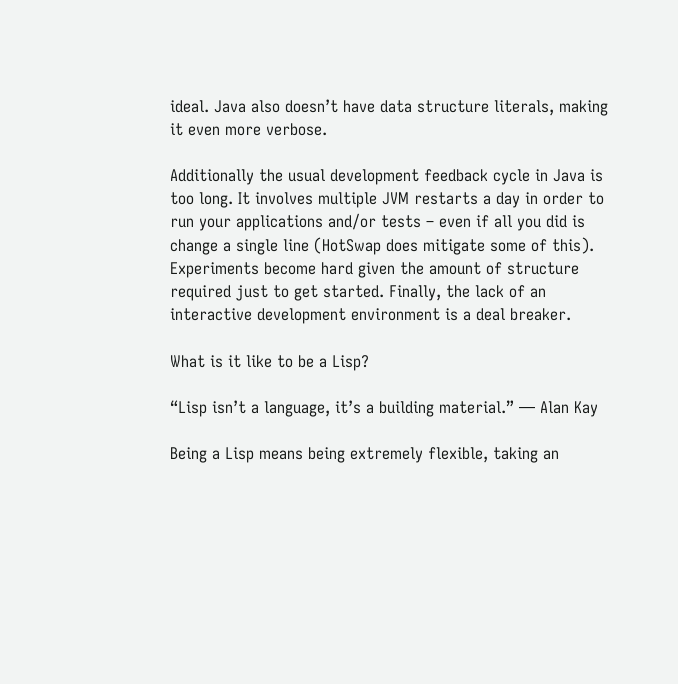ideal. Java also doesn’t have data structure literals, making it even more verbose.

Additionally the usual development feedback cycle in Java is too long. It involves multiple JVM restarts a day in order to run your applications and/or tests – even if all you did is change a single line (HotSwap does mitigate some of this). Experiments become hard given the amount of structure required just to get started. Finally, the lack of an interactive development environment is a deal breaker.

What is it like to be a Lisp?

“Lisp isn’t a language, it’s a building material.” — Alan Kay

Being a Lisp means being extremely flexible, taking an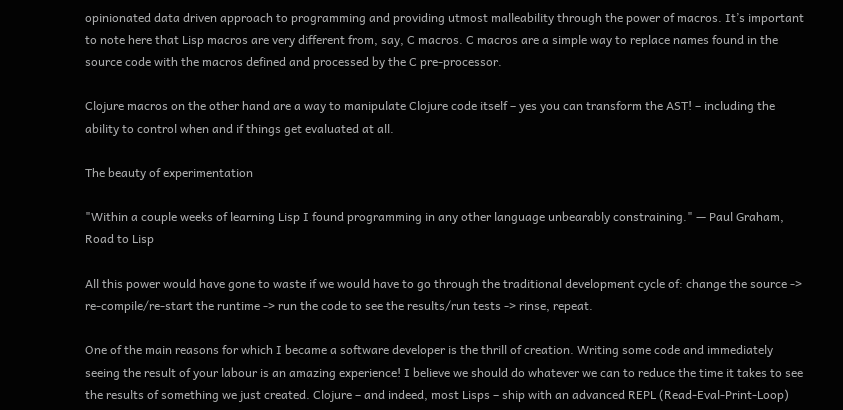opinionated data driven approach to programming and providing utmost malleability through the power of macros. It’s important to note here that Lisp macros are very different from, say, C macros. C macros are a simple way to replace names found in the source code with the macros defined and processed by the C pre-processor.

Clojure macros on the other hand are a way to manipulate Clojure code itself – yes you can transform the AST! – including the ability to control when and if things get evaluated at all.

The beauty of experimentation

"Within a couple weeks of learning Lisp I found programming in any other language unbearably constraining." — Paul Graham, Road to Lisp

All this power would have gone to waste if we would have to go through the traditional development cycle of: change the source -> re-compile/re-start the runtime -> run the code to see the results/run tests -> rinse, repeat.

One of the main reasons for which I became a software developer is the thrill of creation. Writing some code and immediately seeing the result of your labour is an amazing experience! I believe we should do whatever we can to reduce the time it takes to see the results of something we just created. Clojure – and indeed, most Lisps – ship with an advanced REPL (Read-Eval-Print-Loop)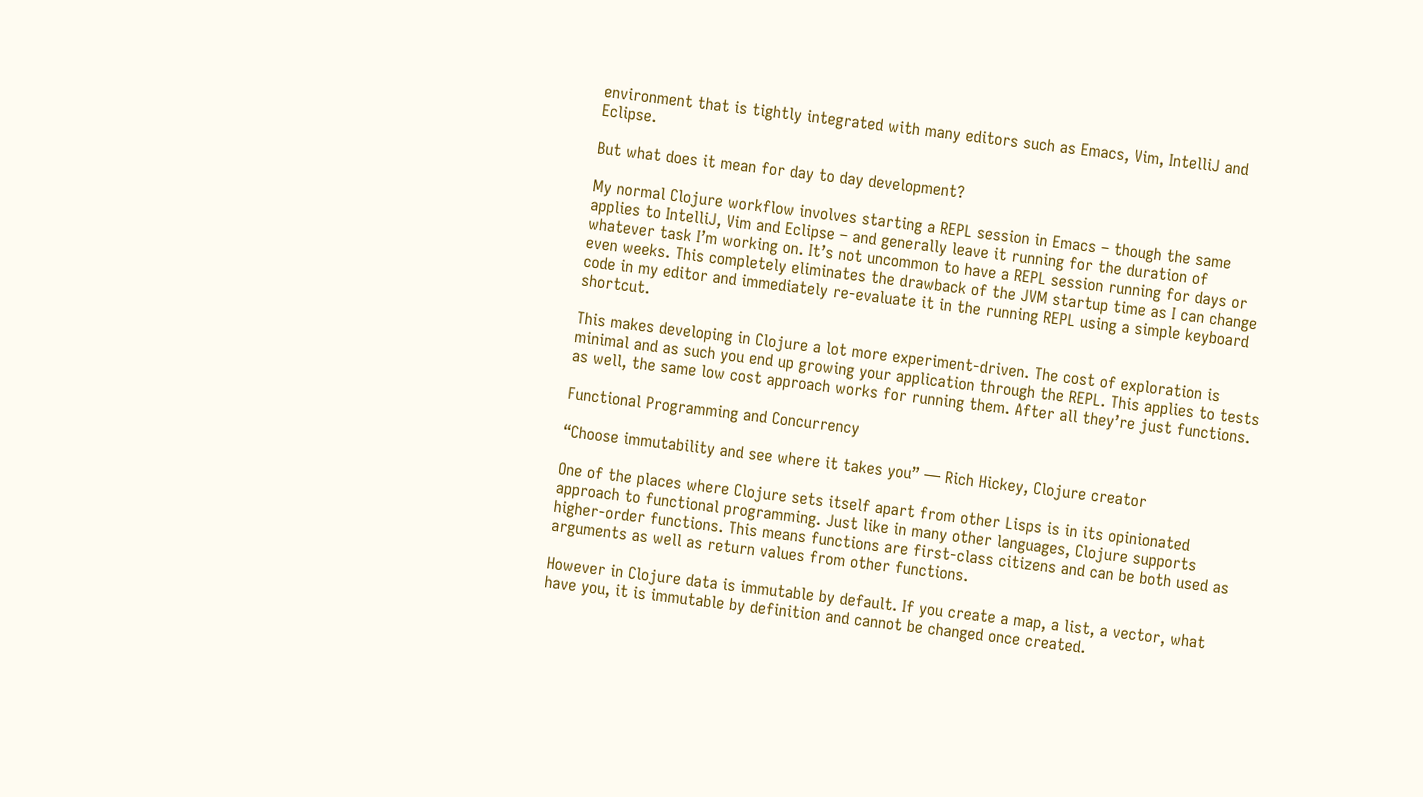environment that is tightly integrated with many editors such as Emacs, Vim, IntelliJ and Eclipse.

But what does it mean for day to day development?

My normal Clojure workflow involves starting a REPL session in Emacs – though the same applies to IntelliJ, Vim and Eclipse – and generally leave it running for the duration of whatever task I’m working on. It’s not uncommon to have a REPL session running for days or even weeks. This completely eliminates the drawback of the JVM startup time as I can change code in my editor and immediately re-evaluate it in the running REPL using a simple keyboard shortcut.

This makes developing in Clojure a lot more experiment-driven. The cost of exploration is minimal and as such you end up growing your application through the REPL. This applies to tests as well, the same low cost approach works for running them. After all they’re just functions.

Functional Programming and Concurrency

“Choose immutability and see where it takes you” — Rich Hickey, Clojure creator

One of the places where Clojure sets itself apart from other Lisps is in its opinionated approach to functional programming. Just like in many other languages, Clojure supports higher-order functions. This means functions are first-class citizens and can be both used as arguments as well as return values from other functions.

However in Clojure data is immutable by default. If you create a map, a list, a vector, what have you, it is immutable by definition and cannot be changed once created.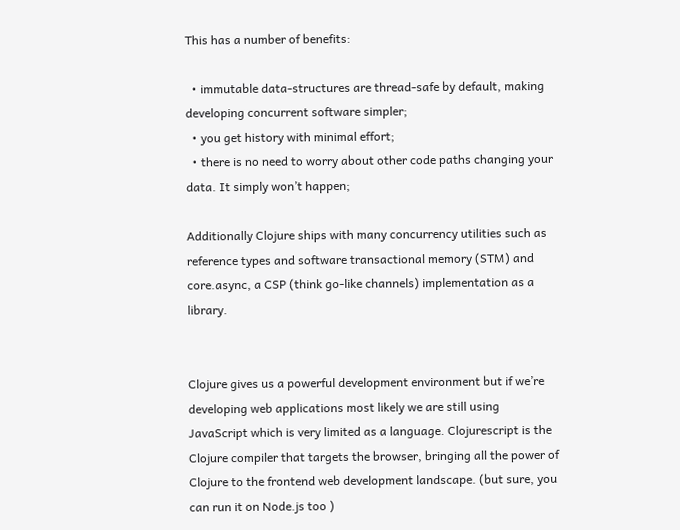This has a number of benefits:

  • immutable data-structures are thread-safe by default, making developing concurrent software simpler;
  • you get history with minimal effort;
  • there is no need to worry about other code paths changing your data. It simply won’t happen;

Additionally Clojure ships with many concurrency utilities such as reference types and software transactional memory (STM) and core.async, a CSP (think go-like channels) implementation as a library.


Clojure gives us a powerful development environment but if we’re developing web applications most likely we are still using JavaScript which is very limited as a language. Clojurescript is the Clojure compiler that targets the browser, bringing all the power of Clojure to the frontend web development landscape. (but sure, you can run it on Node.js too )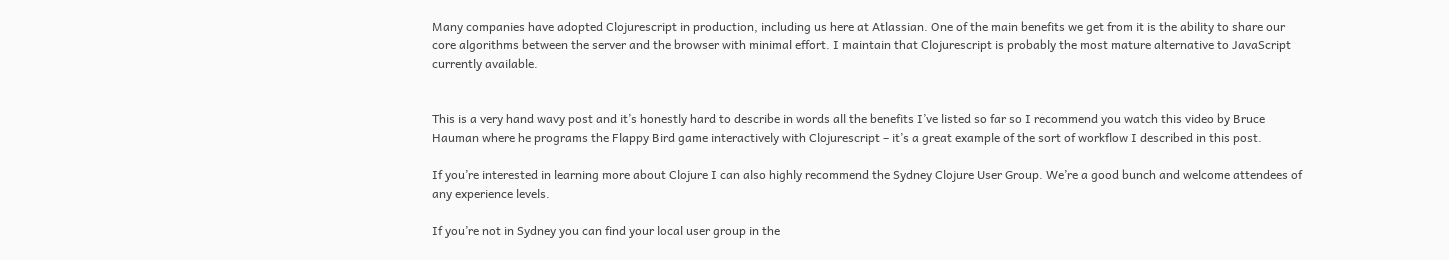Many companies have adopted Clojurescript in production, including us here at Atlassian. One of the main benefits we get from it is the ability to share our core algorithms between the server and the browser with minimal effort. I maintain that Clojurescript is probably the most mature alternative to JavaScript currently available.


This is a very hand wavy post and it’s honestly hard to describe in words all the benefits I’ve listed so far so I recommend you watch this video by Bruce Hauman where he programs the Flappy Bird game interactively with Clojurescript – it’s a great example of the sort of workflow I described in this post.

If you’re interested in learning more about Clojure I can also highly recommend the Sydney Clojure User Group. We’re a good bunch and welcome attendees of any experience levels.

If you’re not in Sydney you can find your local user group in the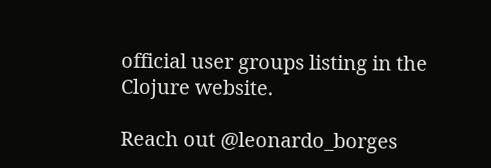official user groups listing in the Clojure website.

Reach out @leonardo_borges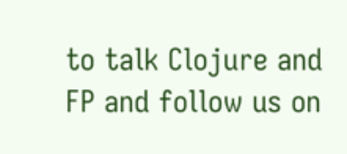to talk Clojure and FP and follow us on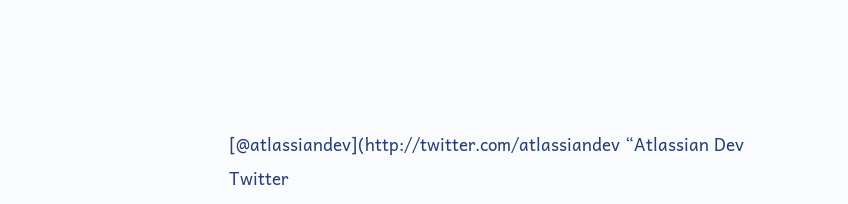[@atlassiandev](http://twitter.com/atlassiandev “Atlassian Dev Twitter